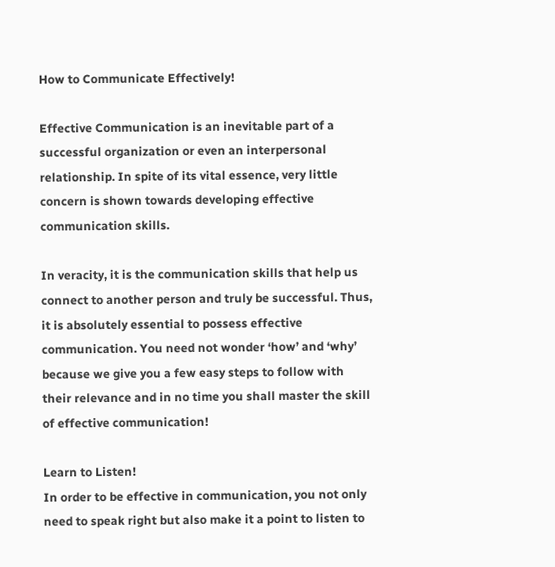How to Communicate Effectively!

Effective Communication is an inevitable part of a successful organization or even an interpersonal relationship. In spite of its vital essence, very little concern is shown towards developing effective communication skills.

In veracity, it is the communication skills that help us connect to another person and truly be successful. Thus, it is absolutely essential to possess effective communication. You need not wonder ‘how’ and ‘why’ because we give you a few easy steps to follow with their relevance and in no time you shall master the skill of effective communication!

Learn to Listen!
In order to be effective in communication, you not only need to speak right but also make it a point to listen to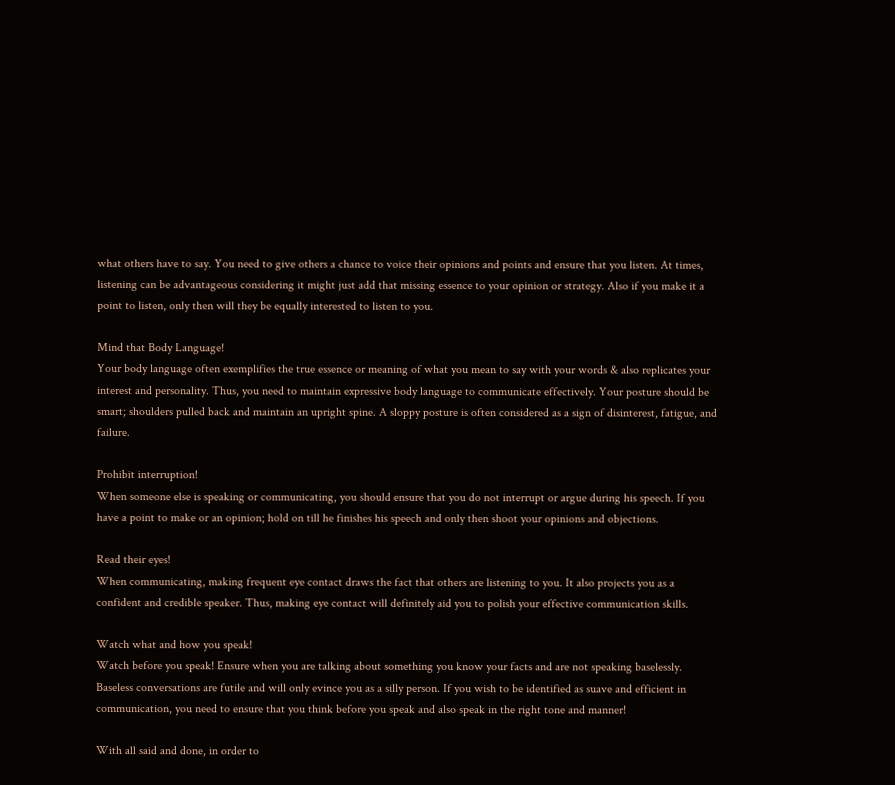what others have to say. You need to give others a chance to voice their opinions and points and ensure that you listen. At times, listening can be advantageous considering it might just add that missing essence to your opinion or strategy. Also if you make it a point to listen, only then will they be equally interested to listen to you.

Mind that Body Language!
Your body language often exemplifies the true essence or meaning of what you mean to say with your words & also replicates your interest and personality. Thus, you need to maintain expressive body language to communicate effectively. Your posture should be smart; shoulders pulled back and maintain an upright spine. A sloppy posture is often considered as a sign of disinterest, fatigue, and failure.

Prohibit interruption!
When someone else is speaking or communicating, you should ensure that you do not interrupt or argue during his speech. If you have a point to make or an opinion; hold on till he finishes his speech and only then shoot your opinions and objections.

Read their eyes!
When communicating, making frequent eye contact draws the fact that others are listening to you. It also projects you as a confident and credible speaker. Thus, making eye contact will definitely aid you to polish your effective communication skills.

Watch what and how you speak!
Watch before you speak! Ensure when you are talking about something you know your facts and are not speaking baselessly. Baseless conversations are futile and will only evince you as a silly person. If you wish to be identified as suave and efficient in communication, you need to ensure that you think before you speak and also speak in the right tone and manner!

With all said and done, in order to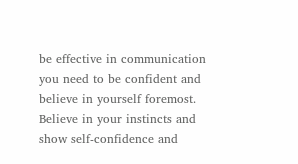be effective in communication you need to be confident and believe in yourself foremost. Believe in your instincts and show self-confidence and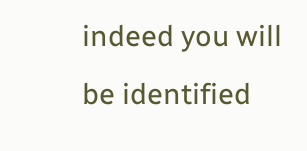indeed you will be identified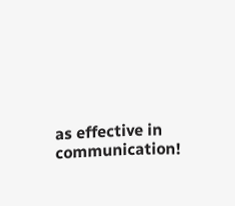as effective in communication!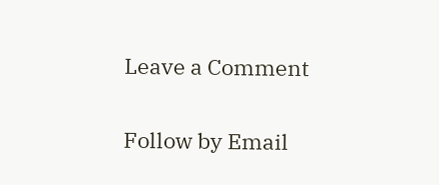Leave a Comment

Follow by Email